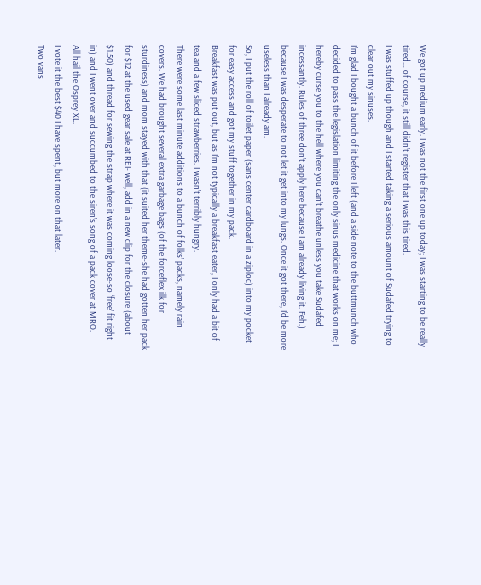We got up medium early. I was not the first one up today; I was starting to be really tired… of course, it still didn’t register that I was this tired.
I was stuffed up though and I started taking a serious amount of Sudafed trying to clear out my sinuses.
I’m glad I bought a bunch of it before I left (and a side note to the buttmunch who decided to pass the legislation limiting the only sinus medicine that works on me; I hereby curse you to the hell where you can’t breathe unless you take Sudafed incessantly. Rules of three don’t apply here because I am already living it. Feh.) because I was desperate to not let it get into my lungs. Once it got there, I’d be more useless than I already am.
So, I put the roll of toilet paper (sans center cardboard in a ziploc) into my pocket for easy access and got my stuff together in my pack.
Breakfast was put out, but as I’m not typically a breakfast eater, I only had a bit of tea and a few sliced strawberries. I wasn’t terribly hungry.
There were some last minute additions to a bunch of folks’ packs, namely rain covers. We had brought several extra garbage bags (of the forceflex ilk for sturdiness) and mom stayed with that (it suited her theme-she had gotten her pack for $12 at the used gear sale at REI- well, add in a new clip for the closure (about $1.50) and thread for sewing the strap where it was coming loose-so ‘free’ fit right in) and I went over and succumbed to the siren’s song of a pack cover at MRO.
All hail the Osprey XL.
I vote it the best $40 I have spent, but more on that later.
Two vans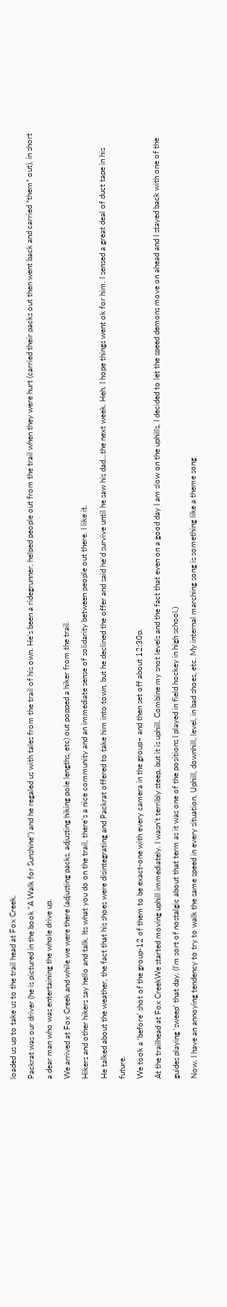loaded us up to take us to the trail head at Fox Creek.
Packrat was our driver (he is pictured in the book “A Walk for Sunshine“) and he regaled us with tales from the trail of his own. He’s been a ridegrunner, helped people out from the trail when they were hurt (carried their packs out then went back and carried *them* out), in short a dear man who was entertaining the whole drive up.
We arrived at Fox Creek and while we were there (adjusting packs, adjusting hiking pole lengths, etc) out popped a hiker from the trail.
Hikers and other hikers say hello and talk. Its what you do on the trail, there’s a nice community and an immediate sense of solidarity between people out there. I like it.
He talked about the weather, the fact that his shoes were disintegrating and Packrat offered to take him into town, but he declined the offer and said he’d survive until he saw his dad…the next week. Heh. I hope things went ok for him. I sensed a great deal of duct tape in his future.
We took a ‘before’ shot of the group-12 of them to be exact-one with every camera in the group– and then set off about 12:30p.
At the trailhead at Fox CreekWe started moving uphill immediately. I wasn’t terribly steep, but it is uphill. Combine my snot levels and the fact that even on a good day I am slow on the uphills, I decided to let the speed demons move on ahead and I stayed back with one of the guides playing ‘sweep’ that day. (I’m sort of nostalgic about that term as it was one of the positions I played in field hockey in high school.)
Now, I have an annoying tendency to try to walk the same speed in every situation. Uphill, downhill, level, in bad shoes, etc. My internal marching song is something like a theme song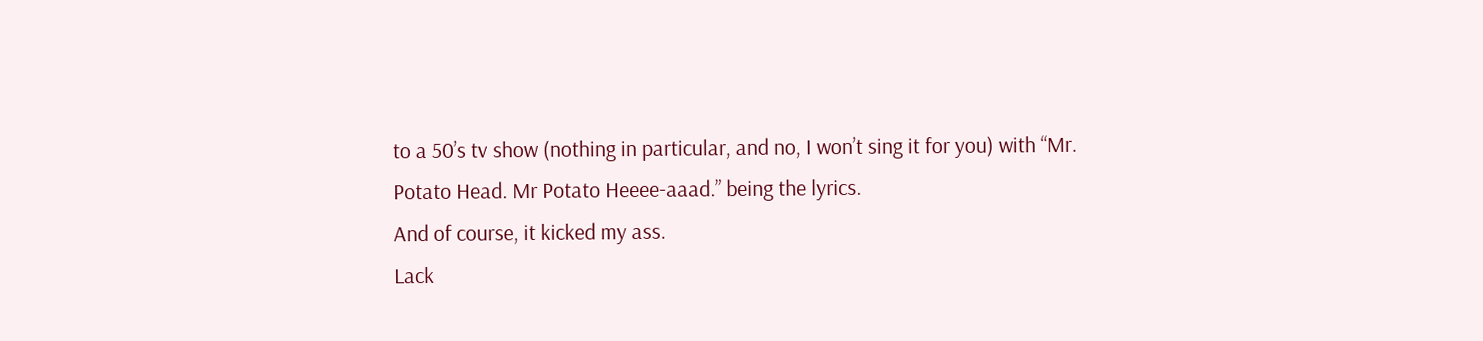to a 50’s tv show (nothing in particular, and no, I won’t sing it for you) with “Mr. Potato Head. Mr Potato Heeee-aaad.” being the lyrics.
And of course, it kicked my ass.
Lack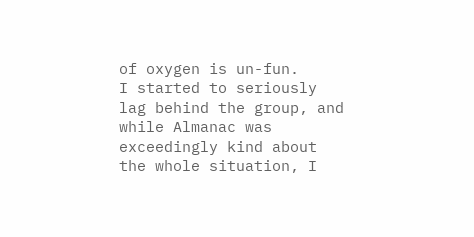of oxygen is un-fun.
I started to seriously lag behind the group, and while Almanac was exceedingly kind about the whole situation, I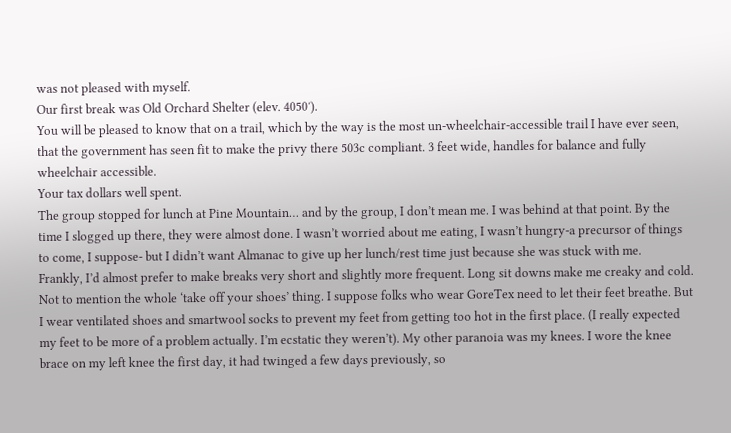was not pleased with myself.
Our first break was Old Orchard Shelter (elev. 4050′).
You will be pleased to know that on a trail, which by the way is the most un-wheelchair-accessible trail I have ever seen, that the government has seen fit to make the privy there 503c compliant. 3 feet wide, handles for balance and fully wheelchair accessible.
Your tax dollars well spent.
The group stopped for lunch at Pine Mountain… and by the group, I don’t mean me. I was behind at that point. By the time I slogged up there, they were almost done. I wasn’t worried about me eating, I wasn’t hungry-a precursor of things to come, I suppose- but I didn’t want Almanac to give up her lunch/rest time just because she was stuck with me.
Frankly, I’d almost prefer to make breaks very short and slightly more frequent. Long sit downs make me creaky and cold. Not to mention the whole ‘take off your shoes’ thing. I suppose folks who wear GoreTex need to let their feet breathe. But I wear ventilated shoes and smartwool socks to prevent my feet from getting too hot in the first place. (I really expected my feet to be more of a problem actually. I’m ecstatic they weren’t). My other paranoia was my knees. I wore the knee brace on my left knee the first day, it had twinged a few days previously, so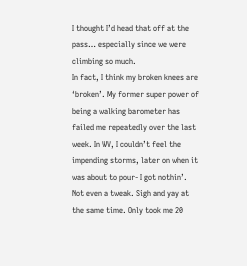I thought I’d head that off at the pass… especially since we were climbing so much.
In fact, I think my broken knees are ‘broken’. My former super power of being a walking barometer has failed me repeatedly over the last week. In WV, I couldn’t feel the impending storms, later on when it was about to pour- I got nothin’.
Not even a tweak. Sigh and yay at the same time. Only took me 20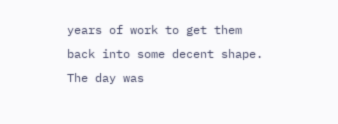years of work to get them back into some decent shape.
The day was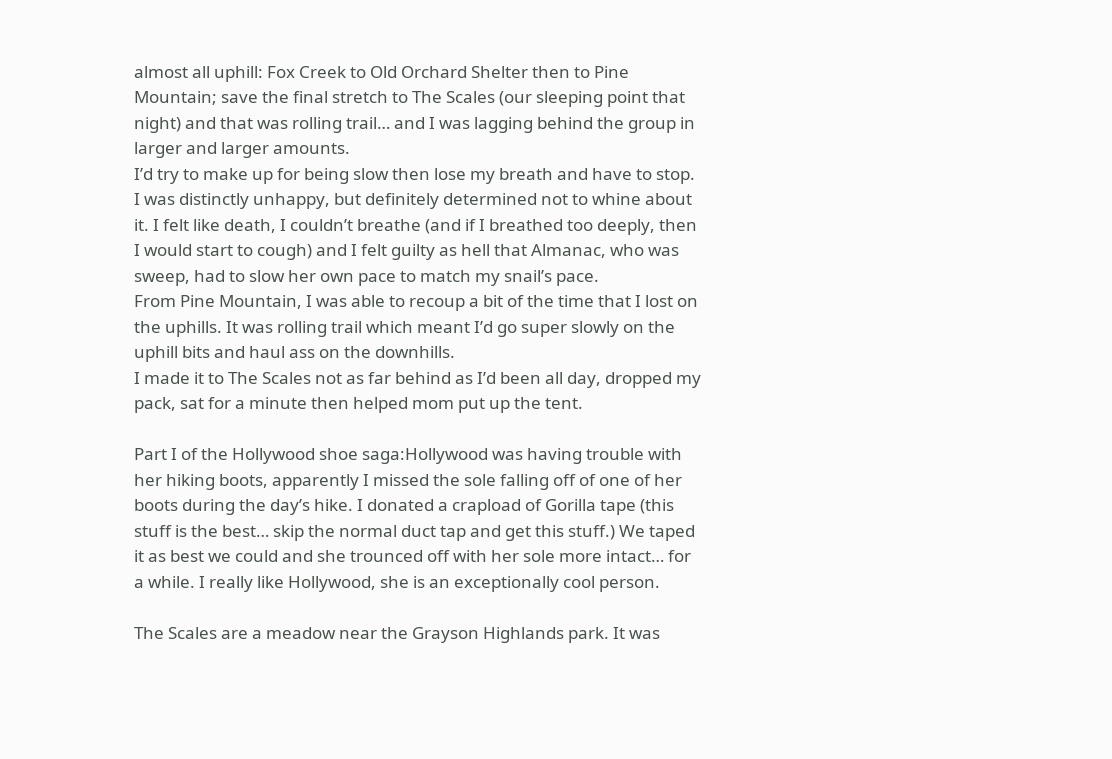almost all uphill: Fox Creek to Old Orchard Shelter then to Pine Mountain; save the final stretch to The Scales (our sleeping point that night) and that was rolling trail… and I was lagging behind the group in larger and larger amounts.
I’d try to make up for being slow then lose my breath and have to stop.
I was distinctly unhappy, but definitely determined not to whine about it. I felt like death, I couldn’t breathe (and if I breathed too deeply, then I would start to cough) and I felt guilty as hell that Almanac, who was sweep, had to slow her own pace to match my snail’s pace.
From Pine Mountain, I was able to recoup a bit of the time that I lost on the uphills. It was rolling trail which meant I’d go super slowly on the uphill bits and haul ass on the downhills.
I made it to The Scales not as far behind as I’d been all day, dropped my pack, sat for a minute then helped mom put up the tent.

Part I of the Hollywood shoe saga:Hollywood was having trouble with her hiking boots, apparently I missed the sole falling off of one of her boots during the day’s hike. I donated a crapload of Gorilla tape (this stuff is the best… skip the normal duct tap and get this stuff.) We taped it as best we could and she trounced off with her sole more intact… for a while. I really like Hollywood, she is an exceptionally cool person.

The Scales are a meadow near the Grayson Highlands park. It was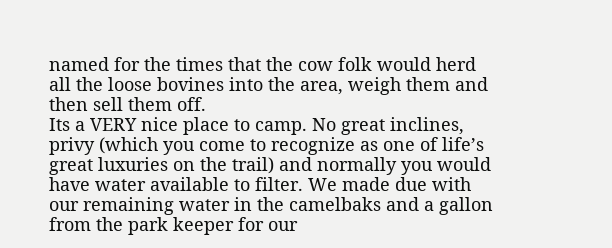named for the times that the cow folk would herd all the loose bovines into the area, weigh them and then sell them off.
Its a VERY nice place to camp. No great inclines, privy (which you come to recognize as one of life’s great luxuries on the trail) and normally you would have water available to filter. We made due with our remaining water in the camelbaks and a gallon from the park keeper for our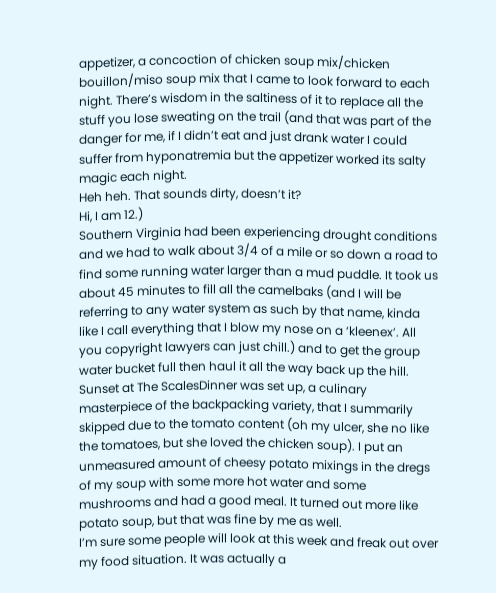appetizer, a concoction of chicken soup mix/chicken bouillon/miso soup mix that I came to look forward to each night. There’s wisdom in the saltiness of it to replace all the stuff you lose sweating on the trail (and that was part of the danger for me, if I didn’t eat and just drank water I could suffer from hyponatremia but the appetizer worked its salty magic each night.
Heh heh. That sounds dirty, doesn’t it?
Hi, I am 12.)
Southern Virginia had been experiencing drought conditions and we had to walk about 3/4 of a mile or so down a road to find some running water larger than a mud puddle. It took us about 45 minutes to fill all the camelbaks (and I will be referring to any water system as such by that name, kinda like I call everything that I blow my nose on a ‘kleenex’. All you copyright lawyers can just chill.) and to get the group water bucket full then haul it all the way back up the hill.
Sunset at The ScalesDinner was set up, a culinary masterpiece of the backpacking variety, that I summarily skipped due to the tomato content (oh my ulcer, she no like the tomatoes, but she loved the chicken soup). I put an unmeasured amount of cheesy potato mixings in the dregs of my soup with some more hot water and some mushrooms and had a good meal. It turned out more like potato soup, but that was fine by me as well.
I’m sure some people will look at this week and freak out over my food situation. It was actually a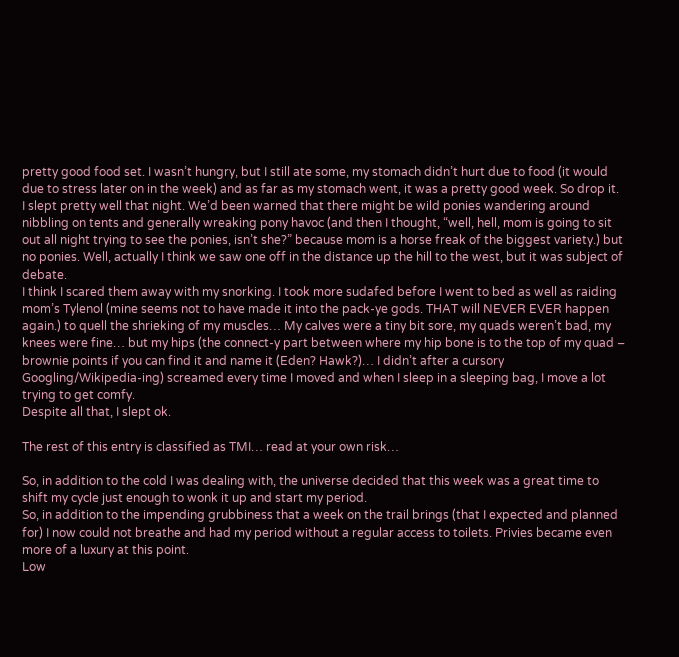pretty good food set. I wasn’t hungry, but I still ate some, my stomach didn’t hurt due to food (it would due to stress later on in the week) and as far as my stomach went, it was a pretty good week. So drop it.
I slept pretty well that night. We’d been warned that there might be wild ponies wandering around nibbling on tents and generally wreaking pony havoc (and then I thought, “well, hell, mom is going to sit out all night trying to see the ponies, isn’t she?” because mom is a horse freak of the biggest variety.) but no ponies. Well, actually I think we saw one off in the distance up the hill to the west, but it was subject of debate.
I think I scared them away with my snorking. I took more sudafed before I went to bed as well as raiding mom’s Tylenol (mine seems not to have made it into the pack-ye gods. THAT will NEVER EVER happen again.) to quell the shrieking of my muscles… My calves were a tiny bit sore, my quads weren’t bad, my knees were fine… but my hips (the connect-y part between where my hip bone is to the top of my quad – brownie points if you can find it and name it (Eden? Hawk?)… I didn’t after a cursory Googling/Wikipedia-ing) screamed every time I moved and when I sleep in a sleeping bag, I move a lot trying to get comfy.
Despite all that, I slept ok.

The rest of this entry is classified as TMI… read at your own risk…

So, in addition to the cold I was dealing with, the universe decided that this week was a great time to shift my cycle just enough to wonk it up and start my period.
So, in addition to the impending grubbiness that a week on the trail brings (that I expected and planned for) I now could not breathe and had my period without a regular access to toilets. Privies became even more of a luxury at this point.
Low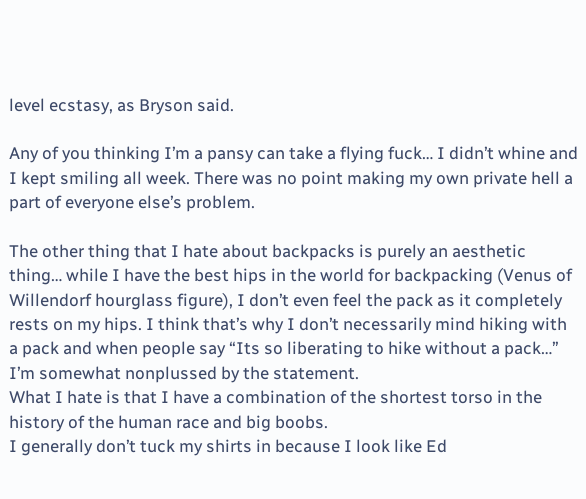level ecstasy, as Bryson said.

Any of you thinking I’m a pansy can take a flying fuck… I didn’t whine and I kept smiling all week. There was no point making my own private hell a part of everyone else’s problem.

The other thing that I hate about backpacks is purely an aesthetic thing… while I have the best hips in the world for backpacking (Venus of Willendorf hourglass figure), I don’t even feel the pack as it completely rests on my hips. I think that’s why I don’t necessarily mind hiking with a pack and when people say “Its so liberating to hike without a pack…” I’m somewhat nonplussed by the statement.
What I hate is that I have a combination of the shortest torso in the history of the human race and big boobs.
I generally don’t tuck my shirts in because I look like Ed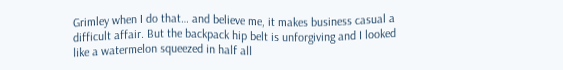Grimley when I do that… and believe me, it makes business casual a difficult affair. But the backpack hip belt is unforgiving and I looked like a watermelon squeezed in half all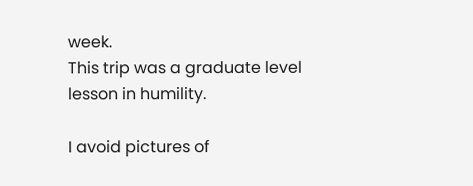week.
This trip was a graduate level lesson in humility.

I avoid pictures of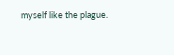myself like the plague.